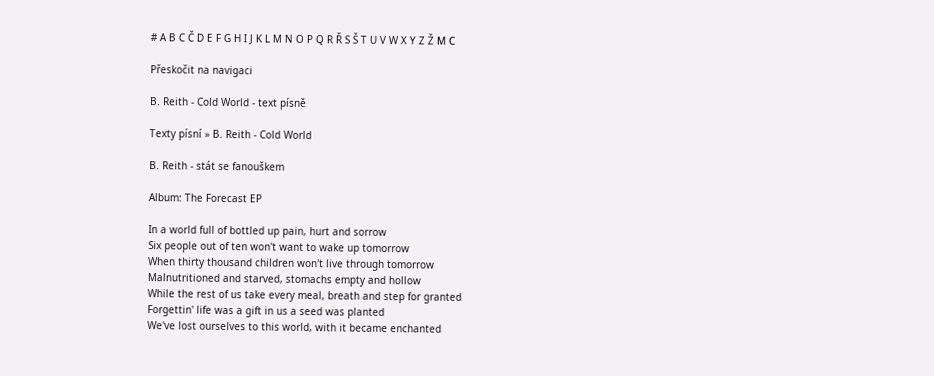# A B C Č D E F G H I J K L M N O P Q R Ř S Š T U V W X Y Z Ž М С

Přeskočit na navigaci

B. Reith - Cold World - text písně

Texty písní » B. Reith - Cold World

B. Reith - stát se fanouškem

Album: The Forecast EP

In a world full of bottled up pain, hurt and sorrow
Six people out of ten won't want to wake up tomorrow
When thirty thousand children won't live through tomorrow
Malnutritioned and starved, stomachs empty and hollow
While the rest of us take every meal, breath and step for granted
Forgettin' life was a gift in us a seed was planted
We've lost ourselves to this world, with it became enchanted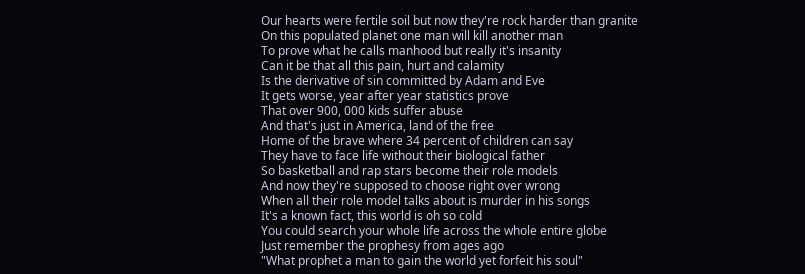Our hearts were fertile soil but now they're rock harder than granite
On this populated planet one man will kill another man
To prove what he calls manhood but really it's insanity
Can it be that all this pain, hurt and calamity
Is the derivative of sin committed by Adam and Eve
It gets worse, year after year statistics prove
That over 900, 000 kids suffer abuse
And that's just in America, land of the free
Home of the brave where 34 percent of children can say
They have to face life without their biological father
So basketball and rap stars become their role models
And now they're supposed to choose right over wrong
When all their role model talks about is murder in his songs
It's a known fact, this world is oh so cold
You could search your whole life across the whole entire globe
Just remember the prophesy from ages ago
"What prophet a man to gain the world yet forfeit his soul"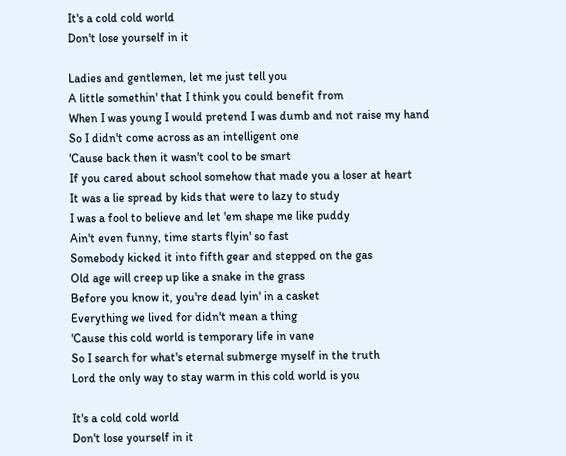It's a cold cold world
Don't lose yourself in it

Ladies and gentlemen, let me just tell you
A little somethin' that I think you could benefit from
When I was young I would pretend I was dumb and not raise my hand
So I didn't come across as an intelligent one
'Cause back then it wasn't cool to be smart
If you cared about school somehow that made you a loser at heart
It was a lie spread by kids that were to lazy to study
I was a fool to believe and let 'em shape me like puddy
Ain't even funny, time starts flyin' so fast
Somebody kicked it into fifth gear and stepped on the gas
Old age will creep up like a snake in the grass
Before you know it, you're dead lyin' in a casket
Everything we lived for didn't mean a thing
'Cause this cold world is temporary life in vane
So I search for what's eternal submerge myself in the truth
Lord the only way to stay warm in this cold world is you

It's a cold cold world
Don't lose yourself in it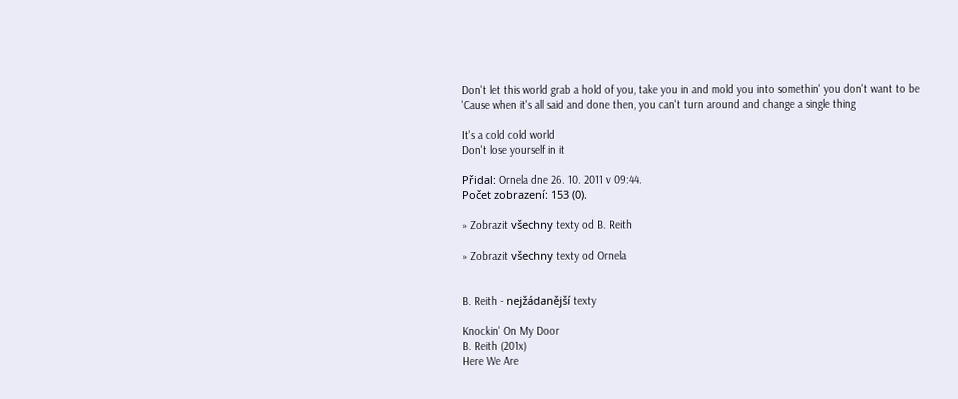Don't let this world grab a hold of you, take you in and mold you into somethin' you don't want to be
'Cause when it's all said and done then, you can't turn around and change a single thing

It's a cold cold world
Don't lose yourself in it

Přidal: Ornela dne 26. 10. 2011 v 09:44.
Počet zobrazení: 153 (0).

» Zobrazit všechny texty od B. Reith

» Zobrazit všechny texty od Ornela


B. Reith - nejžádanější texty

Knockin' On My Door
B. Reith (201x)
Here We Are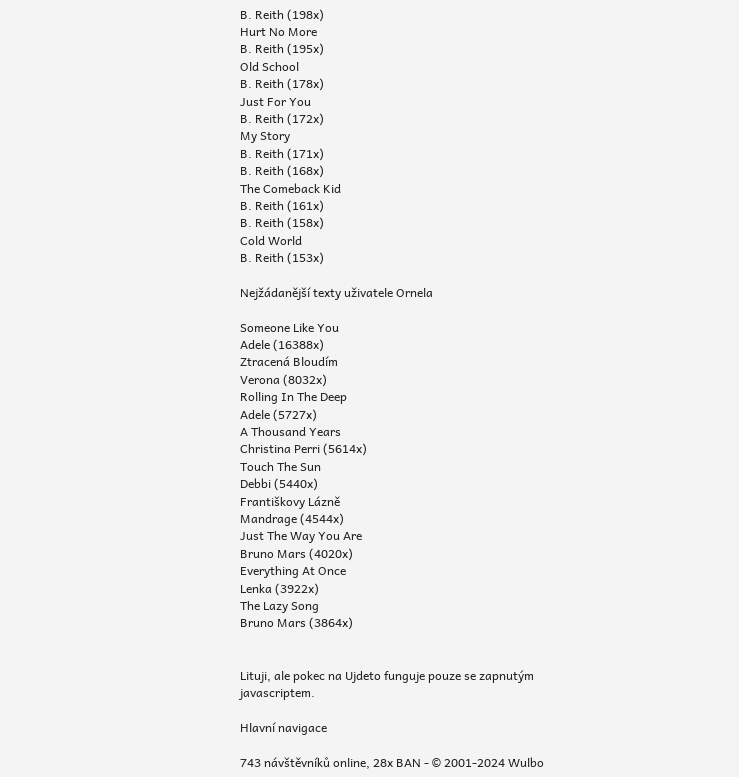B. Reith (198x)
Hurt No More
B. Reith (195x)
Old School
B. Reith (178x)
Just For You
B. Reith (172x)
My Story
B. Reith (171x)
B. Reith (168x)
The Comeback Kid
B. Reith (161x)
B. Reith (158x)
Cold World
B. Reith (153x)

Nejžádanější texty uživatele Ornela

Someone Like You
Adele (16388x)
Ztracená Bloudím
Verona (8032x)
Rolling In The Deep
Adele (5727x)
A Thousand Years
Christina Perri (5614x)
Touch The Sun
Debbi (5440x)
Františkovy Lázně
Mandrage (4544x)
Just The Way You Are
Bruno Mars (4020x)
Everything At Once
Lenka (3922x)
The Lazy Song
Bruno Mars (3864x)


Lituji, ale pokec na Ujdeto funguje pouze se zapnutým javascriptem.

Hlavní navigace

743 návštěvníků online, 28x BAN - © 2001-2024 Wulbo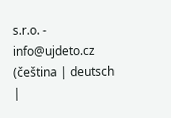s.r.o. - info@ujdeto.cz (čeština | deutsch |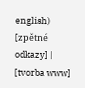english) [zpětné odkazy] | [tvorba www]